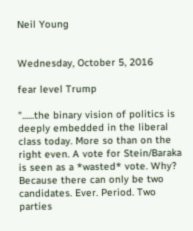Neil Young


Wednesday, October 5, 2016

fear level Trump

"......the binary vision of politics is deeply embedded in the liberal class today. More so than on the right even. A vote for Stein/Baraka is seen as a *wasted* vote. Why? Because there can only be two candidates. Ever. Period. Two parties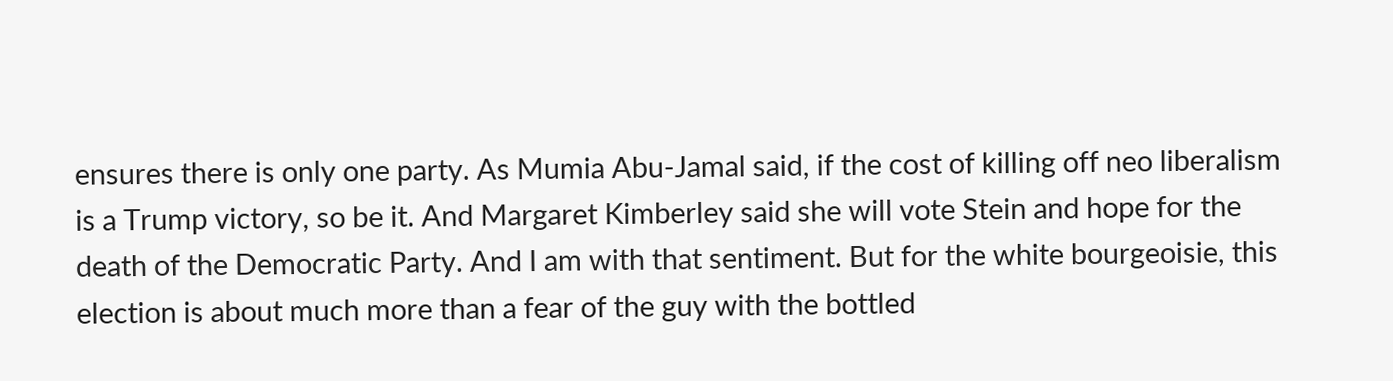ensures there is only one party. As Mumia Abu-Jamal said, if the cost of killing off neo liberalism is a Trump victory, so be it. And Margaret Kimberley said she will vote Stein and hope for the death of the Democratic Party. And I am with that sentiment. But for the white bourgeoisie, this election is about much more than a fear of the guy with the bottled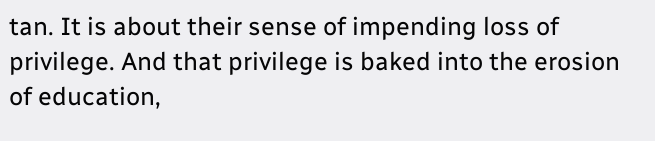tan. It is about their sense of impending loss of privilege. And that privilege is baked into the erosion of education,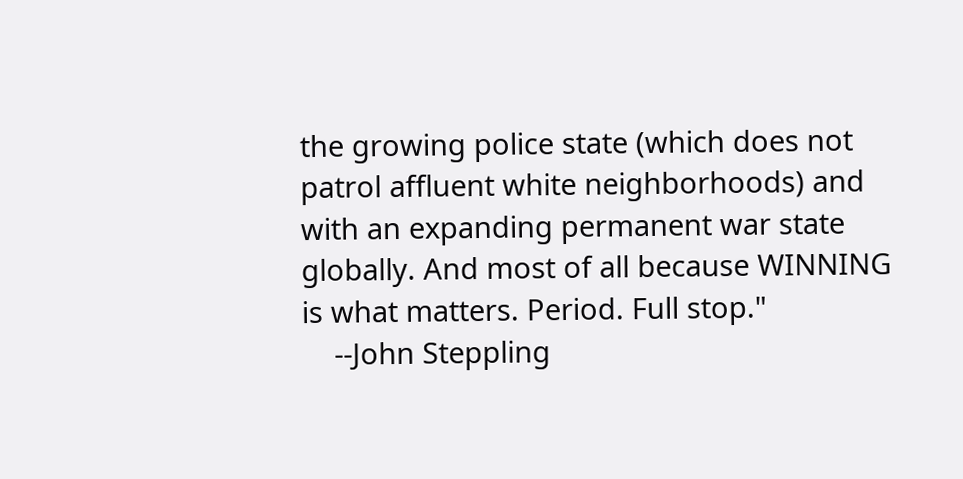the growing police state (which does not patrol affluent white neighborhoods) and with an expanding permanent war state globally. And most of all because WINNING is what matters. Period. Full stop."
    --John Steppling